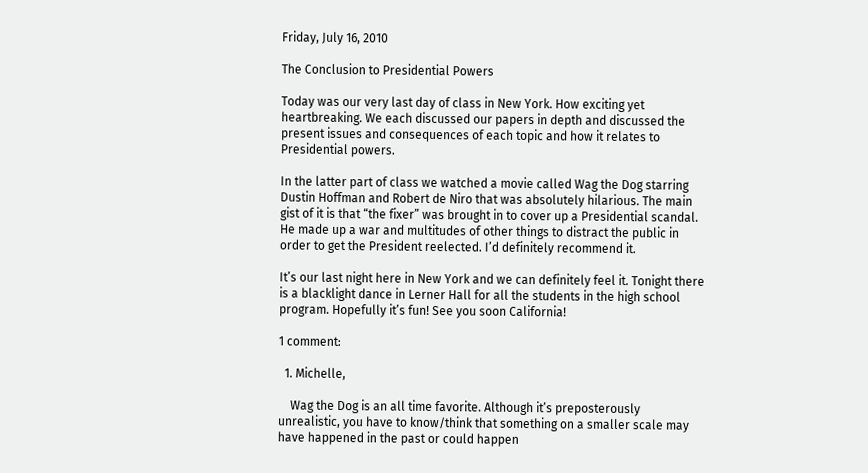Friday, July 16, 2010

The Conclusion to Presidential Powers

Today was our very last day of class in New York. How exciting yet heartbreaking. We each discussed our papers in depth and discussed the present issues and consequences of each topic and how it relates to Presidential powers.

In the latter part of class we watched a movie called Wag the Dog starring Dustin Hoffman and Robert de Niro that was absolutely hilarious. The main gist of it is that “the fixer” was brought in to cover up a Presidential scandal. He made up a war and multitudes of other things to distract the public in order to get the President reelected. I’d definitely recommend it.

It’s our last night here in New York and we can definitely feel it. Tonight there is a blacklight dance in Lerner Hall for all the students in the high school program. Hopefully it’s fun! See you soon California!

1 comment:

  1. Michelle,

    Wag the Dog is an all time favorite. Although it’s preposterously unrealistic, you have to know/think that something on a smaller scale may have happened in the past or could happen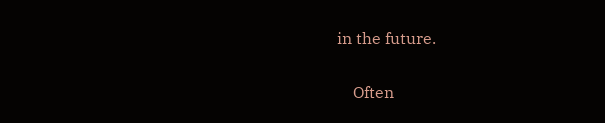in the future.

    Often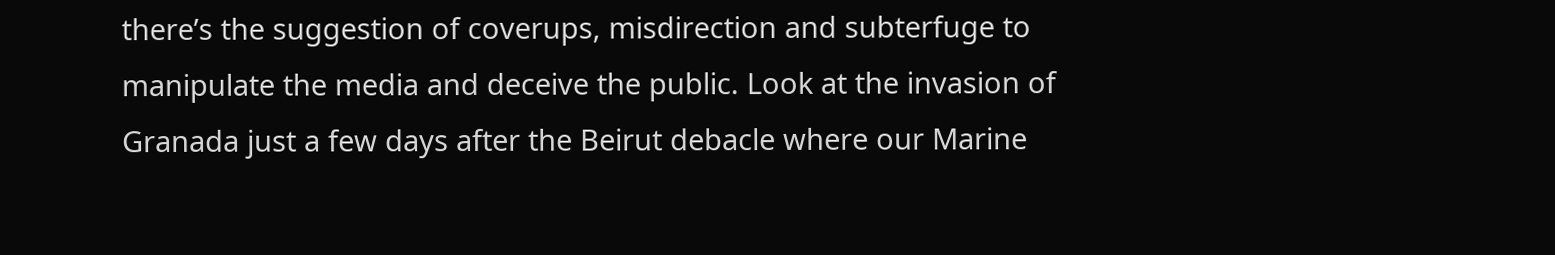there’s the suggestion of coverups, misdirection and subterfuge to manipulate the media and deceive the public. Look at the invasion of Granada just a few days after the Beirut debacle where our Marine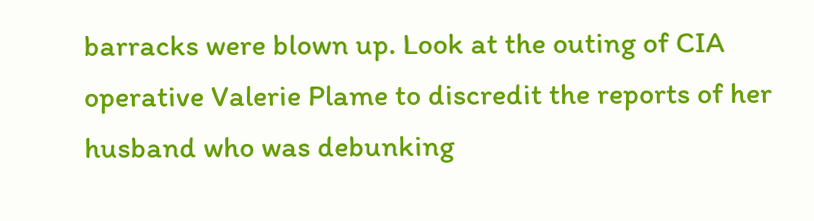barracks were blown up. Look at the outing of CIA operative Valerie Plame to discredit the reports of her husband who was debunking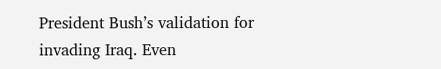President Bush’s validation for invading Iraq. Even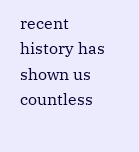recent history has shown us countless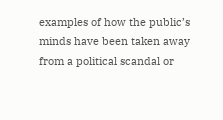examples of how the public’s minds have been taken away from a political scandal or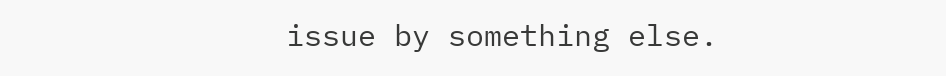issue by something else.